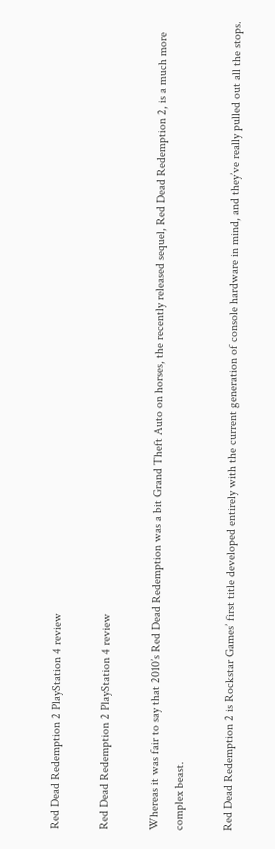Red Dead Redemption 2 PlayStation 4 review

Red Dead Redemption 2 PlayStation 4 review

Whereas it was fair to say that 2010’s Red Dead Redemption was a bit Grand Theft Auto on horses, the recently released sequel, Red Dead Redemption 2, is a much more complex beast.

Red Dead Redemption 2 is Rockstar Games’ first title developed entirely with the current generation of console hardware in mind, and they’ve really pulled out all the stops.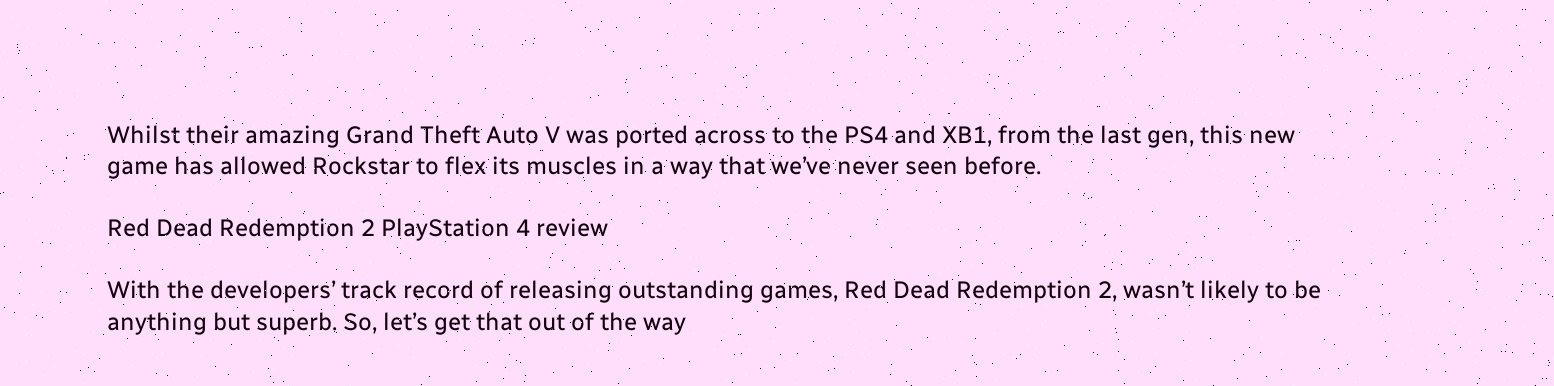Whilst their amazing Grand Theft Auto V was ported across to the PS4 and XB1, from the last gen, this new game has allowed Rockstar to flex its muscles in a way that we’ve never seen before.

Red Dead Redemption 2 PlayStation 4 review

With the developers’ track record of releasing outstanding games, Red Dead Redemption 2, wasn’t likely to be anything but superb. So, let’s get that out of the way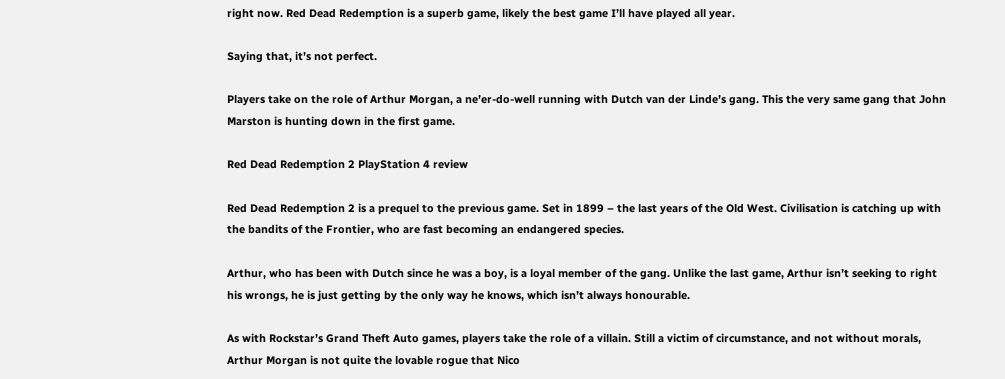right now. Red Dead Redemption is a superb game, likely the best game I’ll have played all year.

Saying that, it’s not perfect.

Players take on the role of Arthur Morgan, a ne’er-do-well running with Dutch van der Linde’s gang. This the very same gang that John Marston is hunting down in the first game.

Red Dead Redemption 2 PlayStation 4 review

Red Dead Redemption 2 is a prequel to the previous game. Set in 1899 – the last years of the Old West. Civilisation is catching up with the bandits of the Frontier, who are fast becoming an endangered species.

Arthur, who has been with Dutch since he was a boy, is a loyal member of the gang. Unlike the last game, Arthur isn’t seeking to right his wrongs, he is just getting by the only way he knows, which isn’t always honourable.

As with Rockstar’s Grand Theft Auto games, players take the role of a villain. Still a victim of circumstance, and not without morals, Arthur Morgan is not quite the lovable rogue that Nico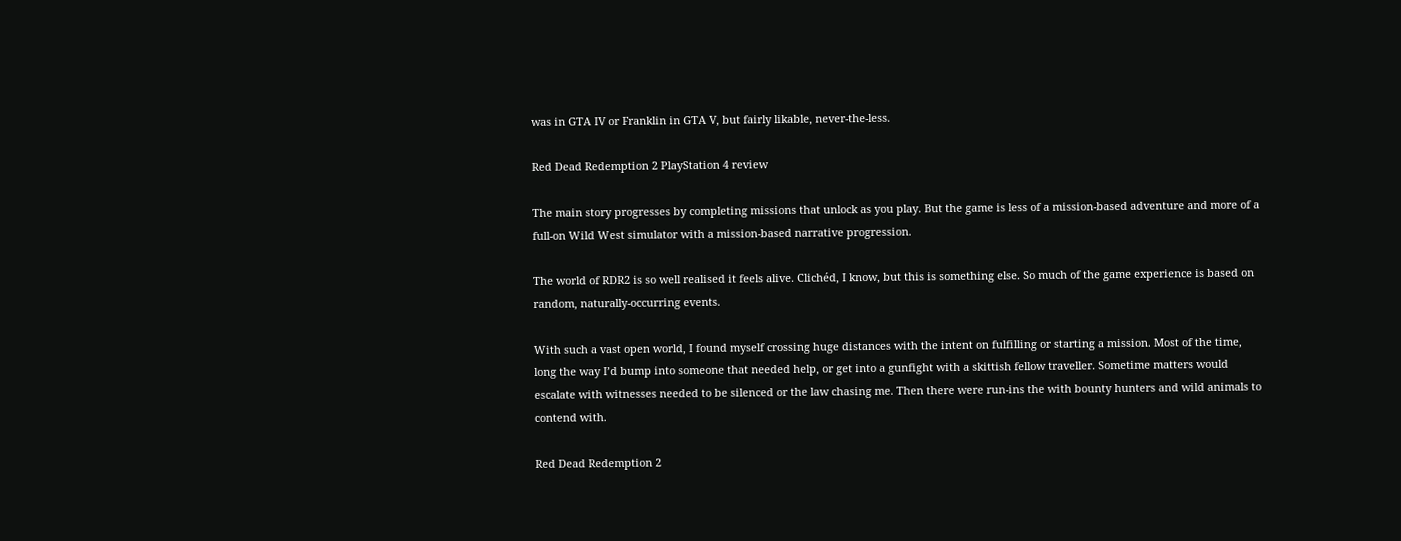was in GTA IV or Franklin in GTA V, but fairly likable, never-the-less.

Red Dead Redemption 2 PlayStation 4 review

The main story progresses by completing missions that unlock as you play. But the game is less of a mission-based adventure and more of a full-on Wild West simulator with a mission-based narrative progression.

The world of RDR2 is so well realised it feels alive. Clichéd, I know, but this is something else. So much of the game experience is based on random, naturally-occurring events.

With such a vast open world, I found myself crossing huge distances with the intent on fulfilling or starting a mission. Most of the time, long the way I’d bump into someone that needed help, or get into a gunfight with a skittish fellow traveller. Sometime matters would escalate with witnesses needed to be silenced or the law chasing me. Then there were run-ins the with bounty hunters and wild animals to contend with.

Red Dead Redemption 2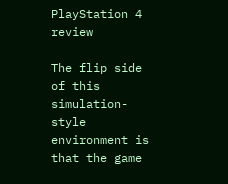PlayStation 4 review

The flip side of this simulation-style environment is that the game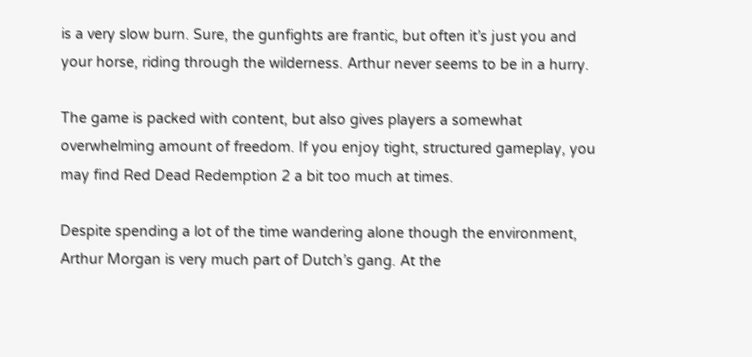is a very slow burn. Sure, the gunfights are frantic, but often it’s just you and your horse, riding through the wilderness. Arthur never seems to be in a hurry.

The game is packed with content, but also gives players a somewhat overwhelming amount of freedom. If you enjoy tight, structured gameplay, you may find Red Dead Redemption 2 a bit too much at times.

Despite spending a lot of the time wandering alone though the environment, Arthur Morgan is very much part of Dutch’s gang. At the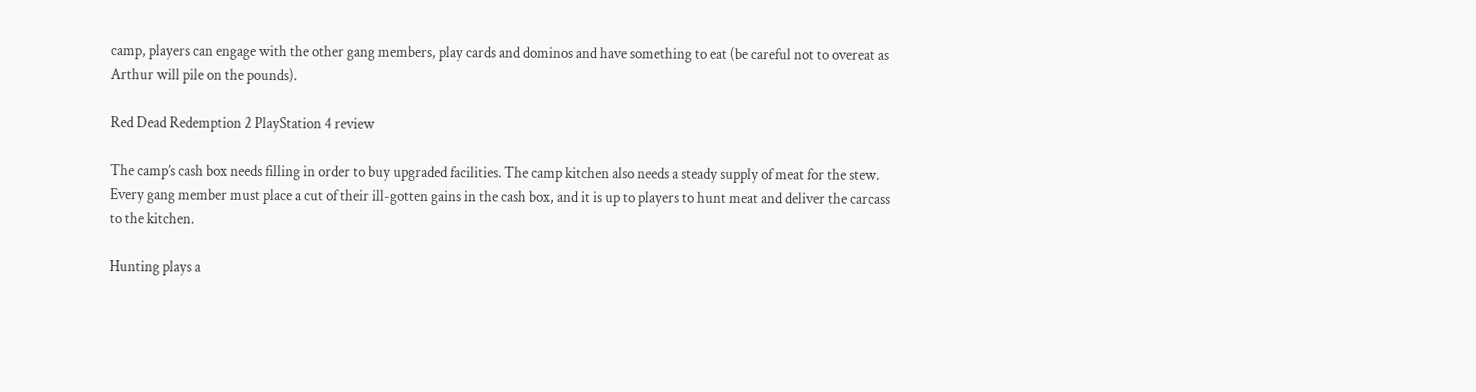camp, players can engage with the other gang members, play cards and dominos and have something to eat (be careful not to overeat as Arthur will pile on the pounds).

Red Dead Redemption 2 PlayStation 4 review

The camp’s cash box needs filling in order to buy upgraded facilities. The camp kitchen also needs a steady supply of meat for the stew. Every gang member must place a cut of their ill-gotten gains in the cash box, and it is up to players to hunt meat and deliver the carcass to the kitchen.

Hunting plays a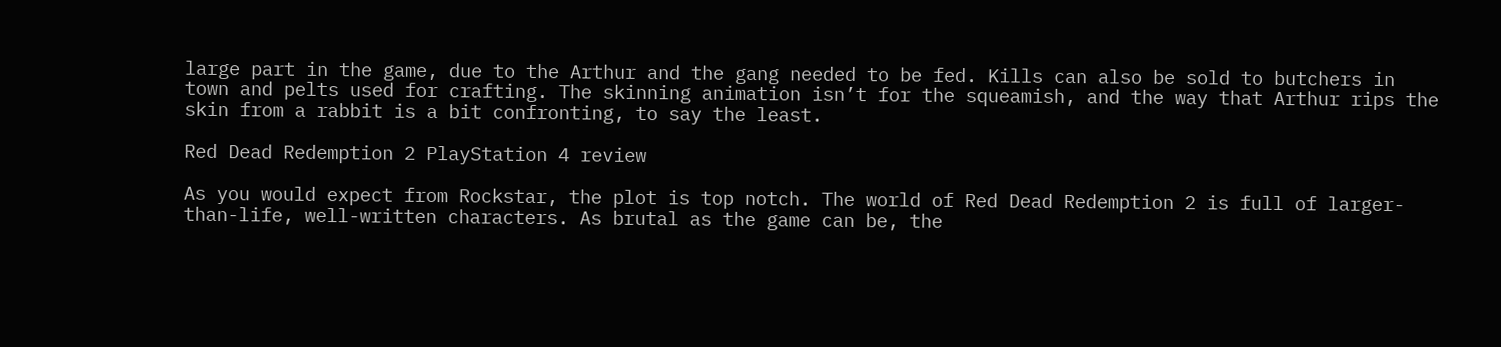large part in the game, due to the Arthur and the gang needed to be fed. Kills can also be sold to butchers in town and pelts used for crafting. The skinning animation isn’t for the squeamish, and the way that Arthur rips the skin from a rabbit is a bit confronting, to say the least.

Red Dead Redemption 2 PlayStation 4 review

As you would expect from Rockstar, the plot is top notch. The world of Red Dead Redemption 2 is full of larger-than-life, well-written characters. As brutal as the game can be, the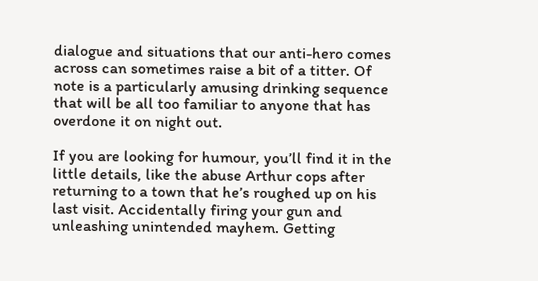dialogue and situations that our anti-hero comes across can sometimes raise a bit of a titter. Of note is a particularly amusing drinking sequence that will be all too familiar to anyone that has overdone it on night out.

If you are looking for humour, you’ll find it in the little details, like the abuse Arthur cops after returning to a town that he’s roughed up on his last visit. Accidentally firing your gun and unleashing unintended mayhem. Getting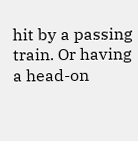hit by a passing train. Or having a head-on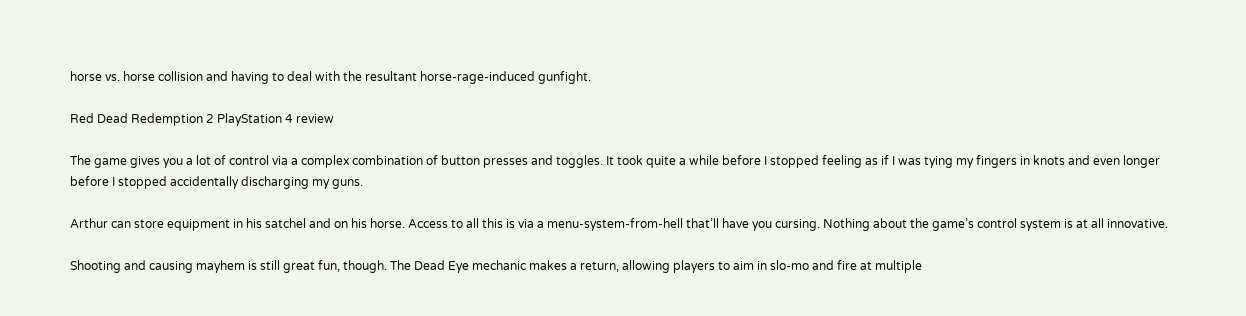horse vs. horse collision and having to deal with the resultant horse-rage-induced gunfight.

Red Dead Redemption 2 PlayStation 4 review

The game gives you a lot of control via a complex combination of button presses and toggles. It took quite a while before I stopped feeling as if I was tying my fingers in knots and even longer before I stopped accidentally discharging my guns.

Arthur can store equipment in his satchel and on his horse. Access to all this is via a menu-system-from-hell that’ll have you cursing. Nothing about the game’s control system is at all innovative.

Shooting and causing mayhem is still great fun, though. The Dead Eye mechanic makes a return, allowing players to aim in slo-mo and fire at multiple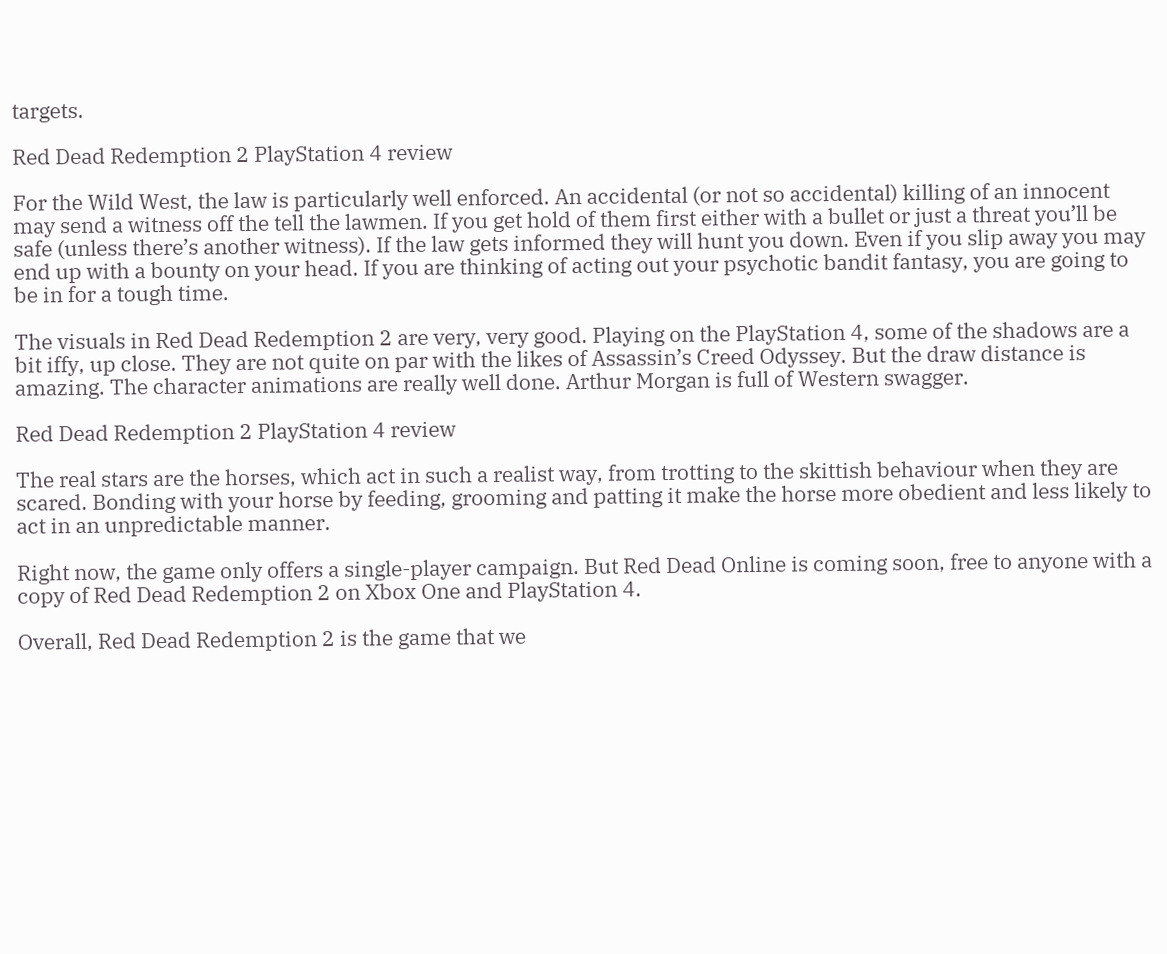targets.

Red Dead Redemption 2 PlayStation 4 review

For the Wild West, the law is particularly well enforced. An accidental (or not so accidental) killing of an innocent may send a witness off the tell the lawmen. If you get hold of them first either with a bullet or just a threat you’ll be safe (unless there’s another witness). If the law gets informed they will hunt you down. Even if you slip away you may end up with a bounty on your head. If you are thinking of acting out your psychotic bandit fantasy, you are going to be in for a tough time.

The visuals in Red Dead Redemption 2 are very, very good. Playing on the PlayStation 4, some of the shadows are a bit iffy, up close. They are not quite on par with the likes of Assassin’s Creed Odyssey. But the draw distance is amazing. The character animations are really well done. Arthur Morgan is full of Western swagger.

Red Dead Redemption 2 PlayStation 4 review

The real stars are the horses, which act in such a realist way, from trotting to the skittish behaviour when they are scared. Bonding with your horse by feeding, grooming and patting it make the horse more obedient and less likely to act in an unpredictable manner.

Right now, the game only offers a single-player campaign. But Red Dead Online is coming soon, free to anyone with a copy of Red Dead Redemption 2 on Xbox One and PlayStation 4.

Overall, Red Dead Redemption 2 is the game that we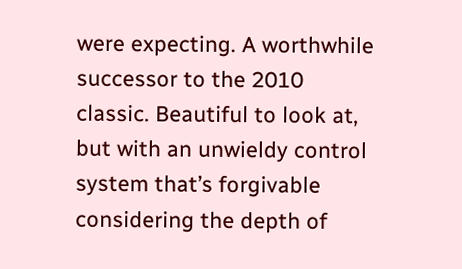were expecting. A worthwhile successor to the 2010 classic. Beautiful to look at, but with an unwieldy control system that’s forgivable considering the depth of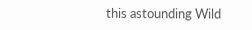this astounding Wild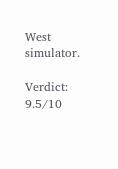West simulator.

Verdict: 9.5/10